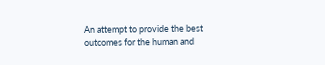An attempt to provide the best outcomes for the human and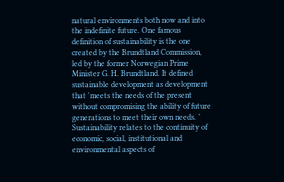natural environments both now and into the indefinite future. One famous definition of sustainability is the one created by the Brundtland Commission, led by the former Norwegian Prime Minister G. H. Brundtland. It defined sustainable development as development that 'meets the needs of the present without compromising the ability of future generations to meet their own needs. ’ Sustainability relates to the continuity of economic, social, institutional and environmental aspects of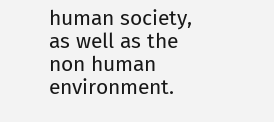human society, as well as the non human environment.